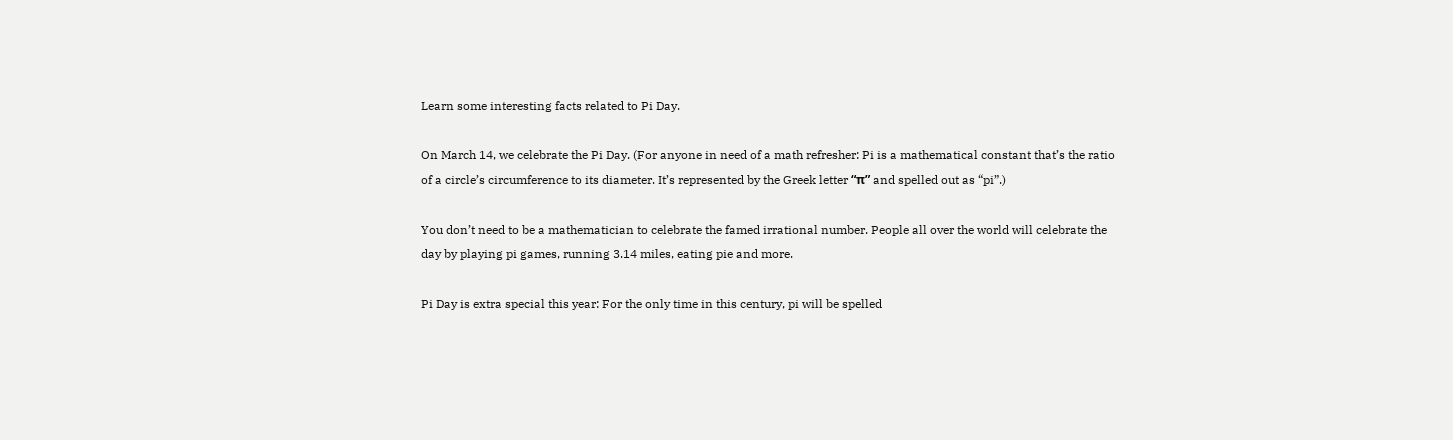Learn some interesting facts related to Pi Day.

On March 14, we celebrate the Pi Day. (For anyone in need of a math refresher: Pi is a mathematical constant that’s the ratio of a circle’s circumference to its diameter. It’s represented by the Greek letter “π” and spelled out as “pi”.)

You don’t need to be a mathematician to celebrate the famed irrational number. People all over the world will celebrate the day by playing pi games, running 3.14 miles, eating pie and more.

Pi Day is extra special this year: For the only time in this century, pi will be spelled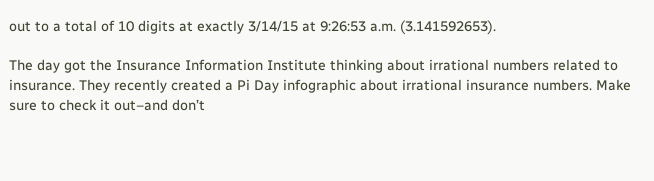out to a total of 10 digits at exactly 3/14/15 at 9:26:53 a.m. (3.141592653).

The day got the Insurance Information Institute thinking about irrational numbers related to insurance. They recently created a Pi Day infographic about irrational insurance numbers. Make sure to check it out–and don’t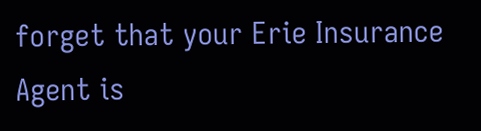forget that your Erie Insurance Agent is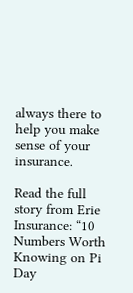always there to help you make sense of your insurance.

Read the full story from Erie Insurance: “10 Numbers Worth Knowing on Pi Day